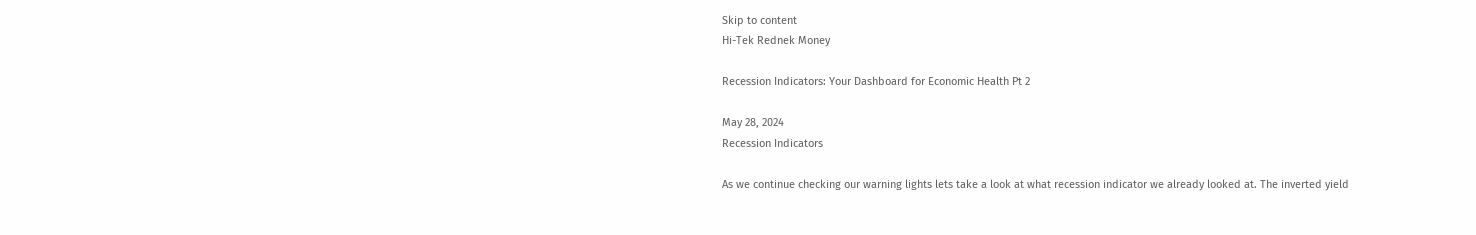Skip to content
Hi-Tek Rednek Money

Recession Indicators: Your Dashboard for Economic Health Pt 2

May 28, 2024
Recession Indicators

As we continue checking our warning lights lets take a look at what recession indicator we already looked at. The inverted yield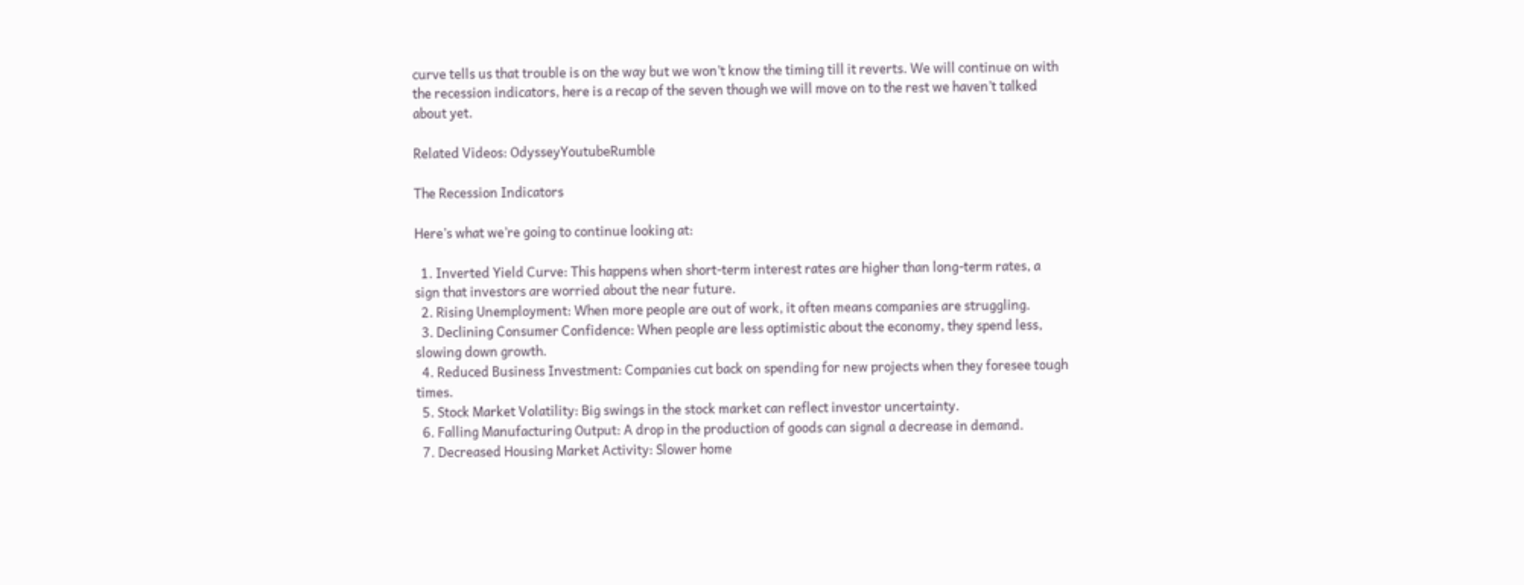curve tells us that trouble is on the way but we won’t know the timing till it reverts. We will continue on with the recession indicators, here is a recap of the seven though we will move on to the rest we haven’t talked about yet.

Related Videos: OdysseyYoutubeRumble

The Recession Indicators

Here’s what we’re going to continue looking at:

  1. Inverted Yield Curve: This happens when short-term interest rates are higher than long-term rates, a sign that investors are worried about the near future.
  2. Rising Unemployment: When more people are out of work, it often means companies are struggling.
  3. Declining Consumer Confidence: When people are less optimistic about the economy, they spend less, slowing down growth.
  4. Reduced Business Investment: Companies cut back on spending for new projects when they foresee tough times.
  5. Stock Market Volatility: Big swings in the stock market can reflect investor uncertainty.
  6. Falling Manufacturing Output: A drop in the production of goods can signal a decrease in demand.
  7. Decreased Housing Market Activity: Slower home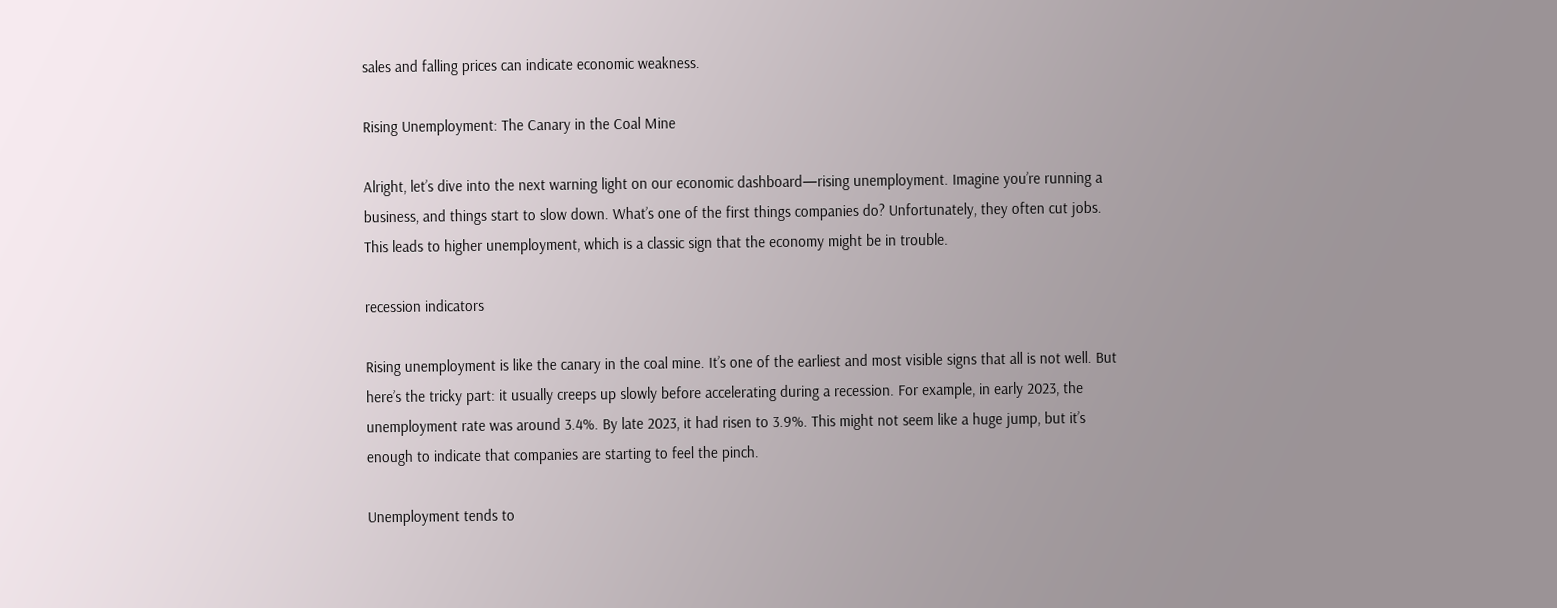sales and falling prices can indicate economic weakness.

Rising Unemployment: The Canary in the Coal Mine

Alright, let’s dive into the next warning light on our economic dashboard—rising unemployment. Imagine you’re running a business, and things start to slow down. What’s one of the first things companies do? Unfortunately, they often cut jobs. This leads to higher unemployment, which is a classic sign that the economy might be in trouble.

recession indicators

Rising unemployment is like the canary in the coal mine. It’s one of the earliest and most visible signs that all is not well. But here’s the tricky part: it usually creeps up slowly before accelerating during a recession. For example, in early 2023, the unemployment rate was around 3.4%. By late 2023, it had risen to 3.9%. This might not seem like a huge jump, but it’s enough to indicate that companies are starting to feel the pinch.

Unemployment tends to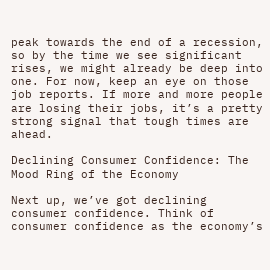peak towards the end of a recession, so by the time we see significant rises, we might already be deep into one. For now, keep an eye on those job reports. If more and more people are losing their jobs, it’s a pretty strong signal that tough times are ahead.

Declining Consumer Confidence: The Mood Ring of the Economy

Next up, we’ve got declining consumer confidence. Think of consumer confidence as the economy’s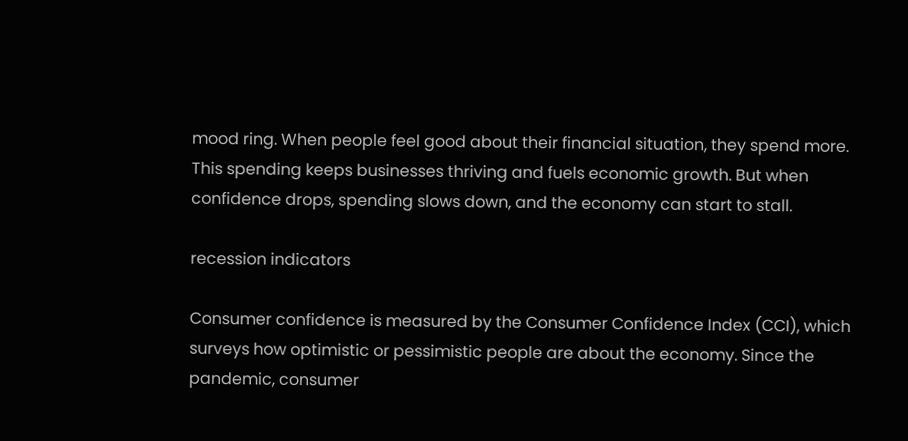mood ring. When people feel good about their financial situation, they spend more. This spending keeps businesses thriving and fuels economic growth. But when confidence drops, spending slows down, and the economy can start to stall.

recession indicators

Consumer confidence is measured by the Consumer Confidence Index (CCI), which surveys how optimistic or pessimistic people are about the economy. Since the pandemic, consumer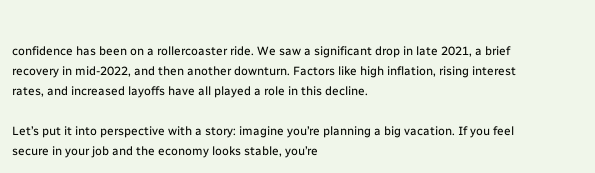confidence has been on a rollercoaster ride. We saw a significant drop in late 2021, a brief recovery in mid-2022, and then another downturn. Factors like high inflation, rising interest rates, and increased layoffs have all played a role in this decline.

Let’s put it into perspective with a story: imagine you’re planning a big vacation. If you feel secure in your job and the economy looks stable, you’re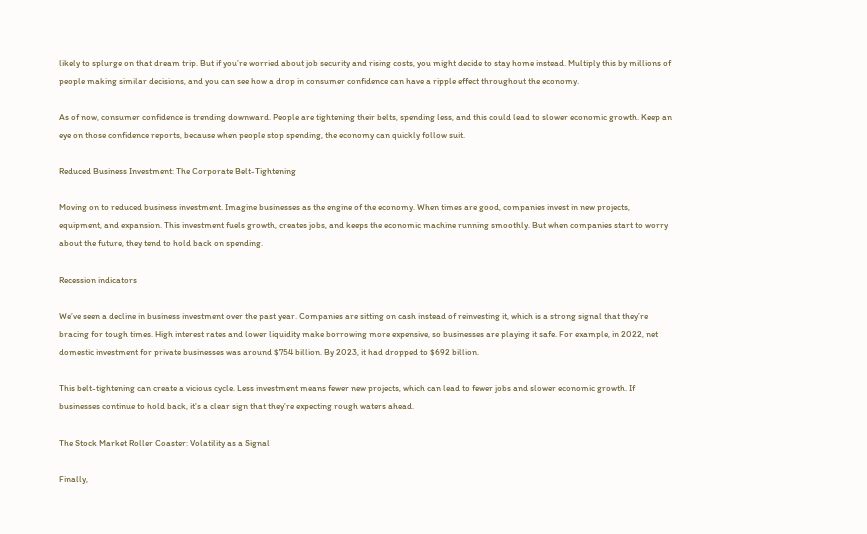likely to splurge on that dream trip. But if you’re worried about job security and rising costs, you might decide to stay home instead. Multiply this by millions of people making similar decisions, and you can see how a drop in consumer confidence can have a ripple effect throughout the economy.

As of now, consumer confidence is trending downward. People are tightening their belts, spending less, and this could lead to slower economic growth. Keep an eye on those confidence reports, because when people stop spending, the economy can quickly follow suit.

Reduced Business Investment: The Corporate Belt-Tightening

Moving on to reduced business investment. Imagine businesses as the engine of the economy. When times are good, companies invest in new projects, equipment, and expansion. This investment fuels growth, creates jobs, and keeps the economic machine running smoothly. But when companies start to worry about the future, they tend to hold back on spending.

Recession indicators

We’ve seen a decline in business investment over the past year. Companies are sitting on cash instead of reinvesting it, which is a strong signal that they’re bracing for tough times. High interest rates and lower liquidity make borrowing more expensive, so businesses are playing it safe. For example, in 2022, net domestic investment for private businesses was around $754 billion. By 2023, it had dropped to $692 billion.

This belt-tightening can create a vicious cycle. Less investment means fewer new projects, which can lead to fewer jobs and slower economic growth. If businesses continue to hold back, it’s a clear sign that they’re expecting rough waters ahead.

The Stock Market Roller Coaster: Volatility as a Signal

Finally,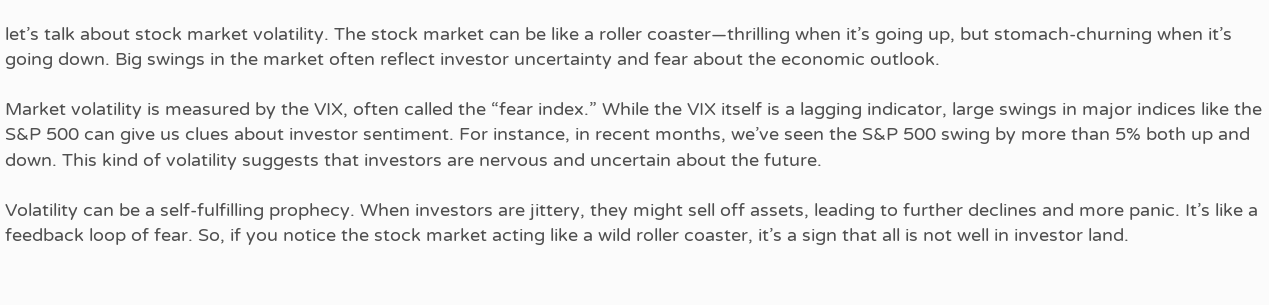let’s talk about stock market volatility. The stock market can be like a roller coaster—thrilling when it’s going up, but stomach-churning when it’s going down. Big swings in the market often reflect investor uncertainty and fear about the economic outlook.

Market volatility is measured by the VIX, often called the “fear index.” While the VIX itself is a lagging indicator, large swings in major indices like the S&P 500 can give us clues about investor sentiment. For instance, in recent months, we’ve seen the S&P 500 swing by more than 5% both up and down. This kind of volatility suggests that investors are nervous and uncertain about the future.

Volatility can be a self-fulfilling prophecy. When investors are jittery, they might sell off assets, leading to further declines and more panic. It’s like a feedback loop of fear. So, if you notice the stock market acting like a wild roller coaster, it’s a sign that all is not well in investor land.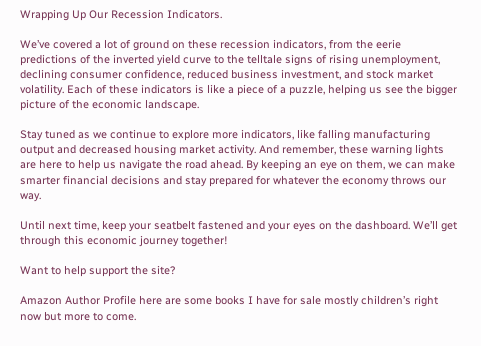Wrapping Up Our Recession Indicators.

We’ve covered a lot of ground on these recession indicators, from the eerie predictions of the inverted yield curve to the telltale signs of rising unemployment, declining consumer confidence, reduced business investment, and stock market volatility. Each of these indicators is like a piece of a puzzle, helping us see the bigger picture of the economic landscape.

Stay tuned as we continue to explore more indicators, like falling manufacturing output and decreased housing market activity. And remember, these warning lights are here to help us navigate the road ahead. By keeping an eye on them, we can make smarter financial decisions and stay prepared for whatever the economy throws our way.

Until next time, keep your seatbelt fastened and your eyes on the dashboard. We’ll get through this economic journey together!

Want to help support the site?

Amazon Author Profile here are some books I have for sale mostly children’s right now but more to come.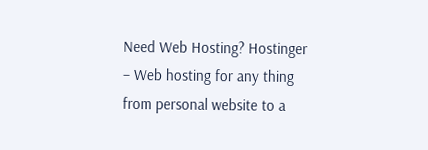Need Web Hosting? Hostinger – Web hosting for any thing from personal website to a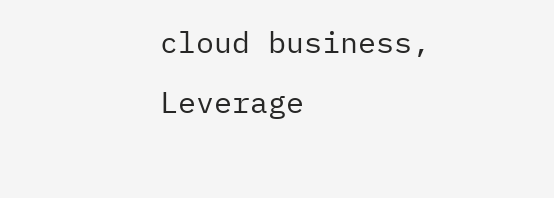cloud business, Leverage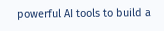powerful AI tools to build a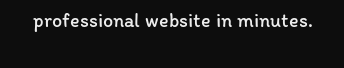professional website in minutes.